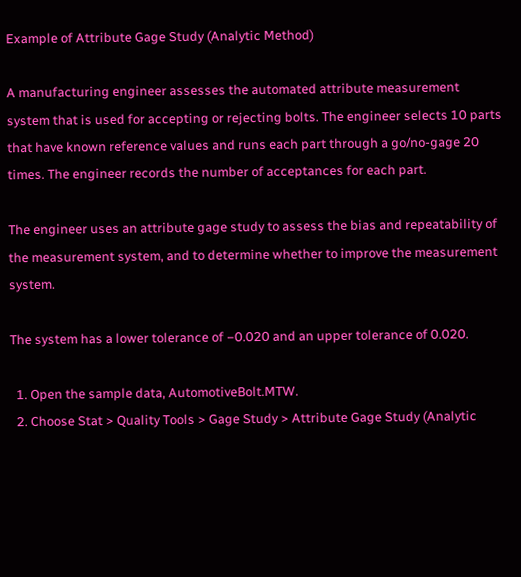Example of Attribute Gage Study (Analytic Method)

A manufacturing engineer assesses the automated attribute measurement system that is used for accepting or rejecting bolts. The engineer selects 10 parts that have known reference values and runs each part through a go/no-gage 20 times. The engineer records the number of acceptances for each part.

The engineer uses an attribute gage study to assess the bias and repeatability of the measurement system, and to determine whether to improve the measurement system.

The system has a lower tolerance of −0.020 and an upper tolerance of 0.020.

  1. Open the sample data, AutomotiveBolt.MTW.
  2. Choose Stat > Quality Tools > Gage Study > Attribute Gage Study (Analytic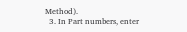Method).
  3. In Part numbers, enter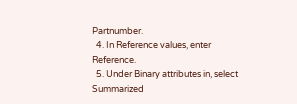Partnumber.
  4. In Reference values, enter Reference.
  5. Under Binary attributes in, select Summarized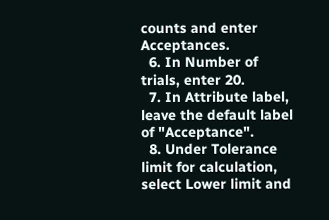counts and enter Acceptances.
  6. In Number of trials, enter 20.
  7. In Attribute label, leave the default label of "Acceptance".
  8. Under Tolerance limit for calculation, select Lower limit and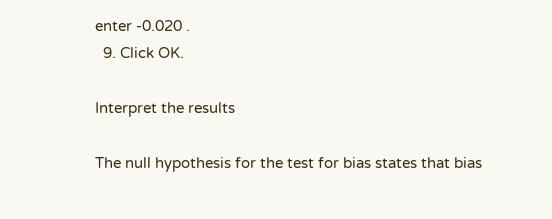enter -0.020 .
  9. Click OK.

Interpret the results

The null hypothesis for the test for bias states that bias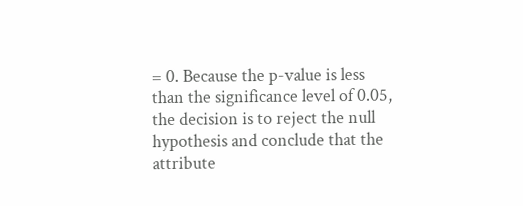= 0. Because the p-value is less than the significance level of 0.05, the decision is to reject the null hypothesis and conclude that the attribute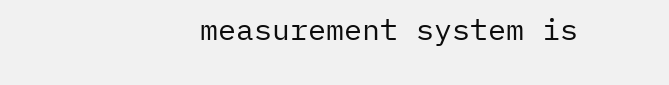measurement system is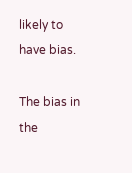likely to have bias.

The bias in the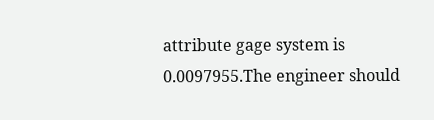attribute gage system is 0.0097955.The engineer should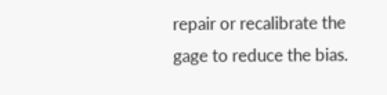repair or recalibrate the gage to reduce the bias.